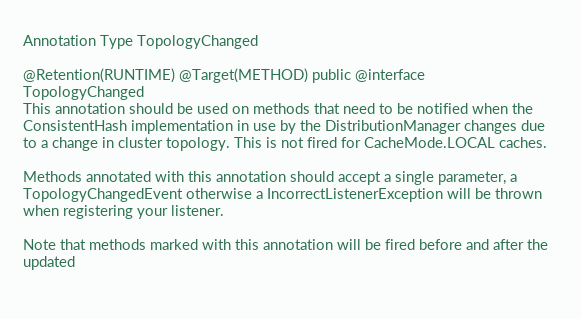Annotation Type TopologyChanged

@Retention(RUNTIME) @Target(METHOD) public @interface TopologyChanged
This annotation should be used on methods that need to be notified when the ConsistentHash implementation in use by the DistributionManager changes due to a change in cluster topology. This is not fired for CacheMode.LOCAL caches.

Methods annotated with this annotation should accept a single parameter, a TopologyChangedEvent otherwise a IncorrectListenerException will be thrown when registering your listener.

Note that methods marked with this annotation will be fired before and after the updated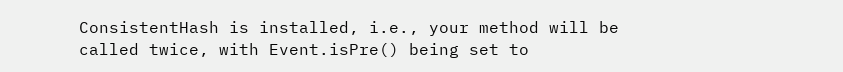ConsistentHash is installed, i.e., your method will be called twice, with Event.isPre() being set to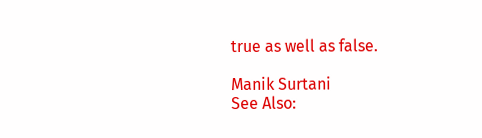true as well as false.

Manik Surtani
See Also: